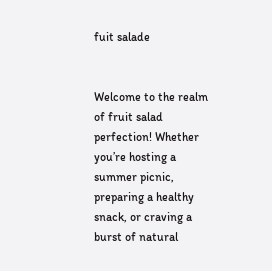fuit salade


Welcome to the realm of fruit salad perfection! Whether you’re hosting a summer picnic, preparing a healthy snack, or craving a burst of natural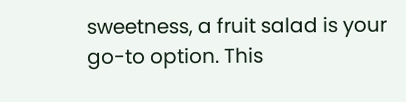sweetness, a fruit salad is your go-to option. This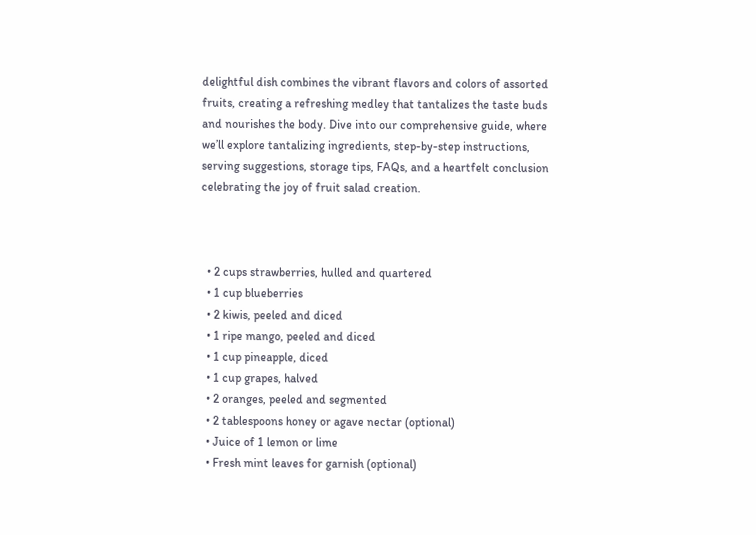delightful dish combines the vibrant flavors and colors of assorted fruits, creating a refreshing medley that tantalizes the taste buds and nourishes the body. Dive into our comprehensive guide, where we’ll explore tantalizing ingredients, step-by-step instructions, serving suggestions, storage tips, FAQs, and a heartfelt conclusion celebrating the joy of fruit salad creation.



  • 2 cups strawberries, hulled and quartered
  • 1 cup blueberries
  • 2 kiwis, peeled and diced
  • 1 ripe mango, peeled and diced
  • 1 cup pineapple, diced
  • 1 cup grapes, halved
  • 2 oranges, peeled and segmented
  • 2 tablespoons honey or agave nectar (optional)
  • Juice of 1 lemon or lime
  • Fresh mint leaves for garnish (optional)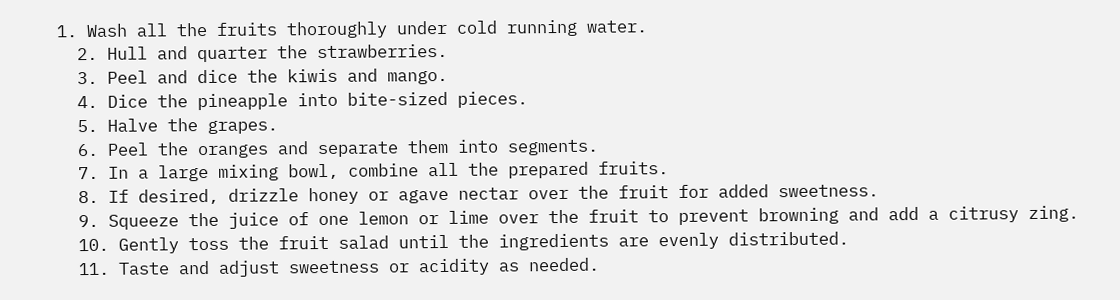1. Wash all the fruits thoroughly under cold running water.
  2. Hull and quarter the strawberries.
  3. Peel and dice the kiwis and mango.
  4. Dice the pineapple into bite-sized pieces.
  5. Halve the grapes.
  6. Peel the oranges and separate them into segments.
  7. In a large mixing bowl, combine all the prepared fruits.
  8. If desired, drizzle honey or agave nectar over the fruit for added sweetness.
  9. Squeeze the juice of one lemon or lime over the fruit to prevent browning and add a citrusy zing.
  10. Gently toss the fruit salad until the ingredients are evenly distributed.
  11. Taste and adjust sweetness or acidity as needed.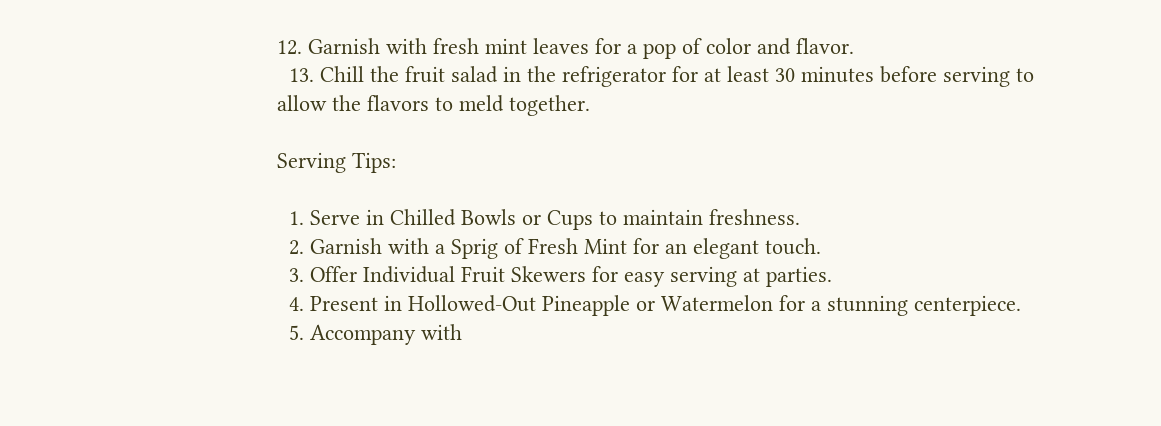12. Garnish with fresh mint leaves for a pop of color and flavor.
  13. Chill the fruit salad in the refrigerator for at least 30 minutes before serving to allow the flavors to meld together.

Serving Tips:

  1. Serve in Chilled Bowls or Cups to maintain freshness.
  2. Garnish with a Sprig of Fresh Mint for an elegant touch.
  3. Offer Individual Fruit Skewers for easy serving at parties.
  4. Present in Hollowed-Out Pineapple or Watermelon for a stunning centerpiece.
  5. Accompany with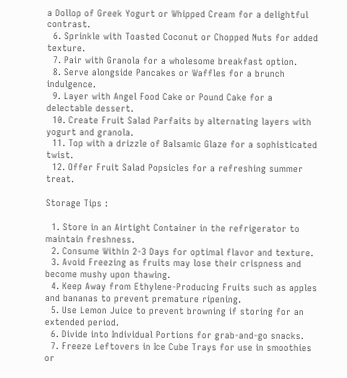a Dollop of Greek Yogurt or Whipped Cream for a delightful contrast.
  6. Sprinkle with Toasted Coconut or Chopped Nuts for added texture.
  7. Pair with Granola for a wholesome breakfast option.
  8. Serve alongside Pancakes or Waffles for a brunch indulgence.
  9. Layer with Angel Food Cake or Pound Cake for a delectable dessert.
  10. Create Fruit Salad Parfaits by alternating layers with yogurt and granola.
  11. Top with a drizzle of Balsamic Glaze for a sophisticated twist.
  12. Offer Fruit Salad Popsicles for a refreshing summer treat.

Storage Tips :

  1. Store in an Airtight Container in the refrigerator to maintain freshness.
  2. Consume Within 2-3 Days for optimal flavor and texture.
  3. Avoid Freezing as fruits may lose their crispness and become mushy upon thawing.
  4. Keep Away from Ethylene-Producing Fruits such as apples and bananas to prevent premature ripening.
  5. Use Lemon Juice to prevent browning if storing for an extended period.
  6. Divide into Individual Portions for grab-and-go snacks.
  7. Freeze Leftovers in Ice Cube Trays for use in smoothies or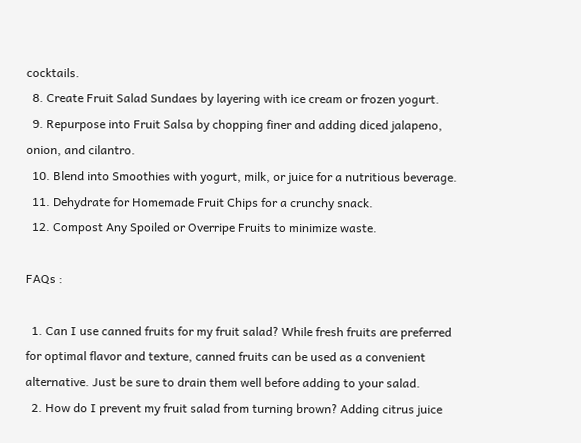cocktails.
  8. Create Fruit Salad Sundaes by layering with ice cream or frozen yogurt.
  9. Repurpose into Fruit Salsa by chopping finer and adding diced jalapeno, onion, and cilantro.
  10. Blend into Smoothies with yogurt, milk, or juice for a nutritious beverage.
  11. Dehydrate for Homemade Fruit Chips for a crunchy snack.
  12. Compost Any Spoiled or Overripe Fruits to minimize waste.

FAQs :

  1. Can I use canned fruits for my fruit salad? While fresh fruits are preferred for optimal flavor and texture, canned fruits can be used as a convenient alternative. Just be sure to drain them well before adding to your salad.
  2. How do I prevent my fruit salad from turning brown? Adding citrus juice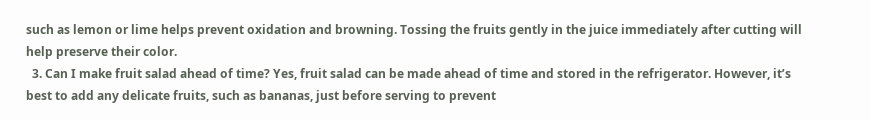such as lemon or lime helps prevent oxidation and browning. Tossing the fruits gently in the juice immediately after cutting will help preserve their color.
  3. Can I make fruit salad ahead of time? Yes, fruit salad can be made ahead of time and stored in the refrigerator. However, it’s best to add any delicate fruits, such as bananas, just before serving to prevent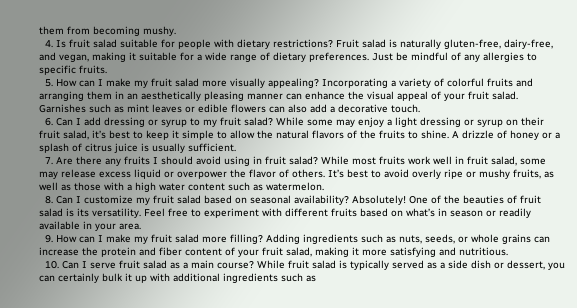them from becoming mushy.
  4. Is fruit salad suitable for people with dietary restrictions? Fruit salad is naturally gluten-free, dairy-free, and vegan, making it suitable for a wide range of dietary preferences. Just be mindful of any allergies to specific fruits.
  5. How can I make my fruit salad more visually appealing? Incorporating a variety of colorful fruits and arranging them in an aesthetically pleasing manner can enhance the visual appeal of your fruit salad. Garnishes such as mint leaves or edible flowers can also add a decorative touch.
  6. Can I add dressing or syrup to my fruit salad? While some may enjoy a light dressing or syrup on their fruit salad, it’s best to keep it simple to allow the natural flavors of the fruits to shine. A drizzle of honey or a splash of citrus juice is usually sufficient.
  7. Are there any fruits I should avoid using in fruit salad? While most fruits work well in fruit salad, some may release excess liquid or overpower the flavor of others. It’s best to avoid overly ripe or mushy fruits, as well as those with a high water content such as watermelon.
  8. Can I customize my fruit salad based on seasonal availability? Absolutely! One of the beauties of fruit salad is its versatility. Feel free to experiment with different fruits based on what’s in season or readily available in your area.
  9. How can I make my fruit salad more filling? Adding ingredients such as nuts, seeds, or whole grains can increase the protein and fiber content of your fruit salad, making it more satisfying and nutritious.
  10. Can I serve fruit salad as a main course? While fruit salad is typically served as a side dish or dessert, you can certainly bulk it up with additional ingredients such as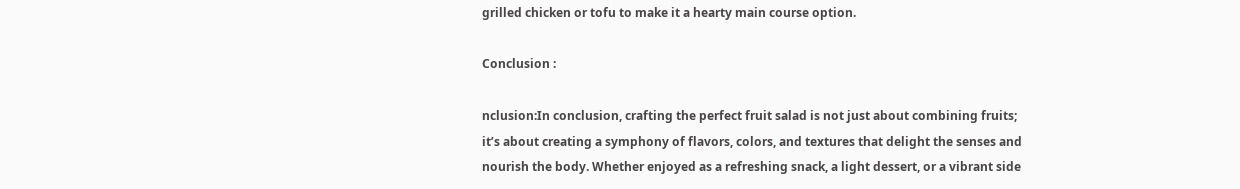grilled chicken or tofu to make it a hearty main course option.

Conclusion :

nclusion:In conclusion, crafting the perfect fruit salad is not just about combining fruits; it’s about creating a symphony of flavors, colors, and textures that delight the senses and nourish the body. Whether enjoyed as a refreshing snack, a light dessert, or a vibrant side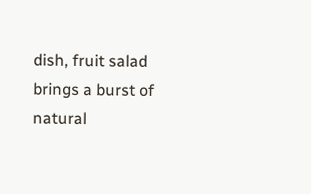dish, fruit salad brings a burst of natural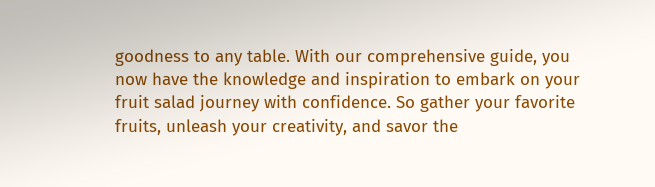goodness to any table. With our comprehensive guide, you now have the knowledge and inspiration to embark on your fruit salad journey with confidence. So gather your favorite fruits, unleash your creativity, and savor the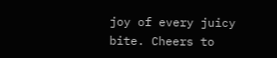joy of every juicy bite. Cheers to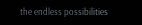the endless possibilities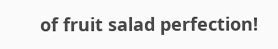of fruit salad perfection!